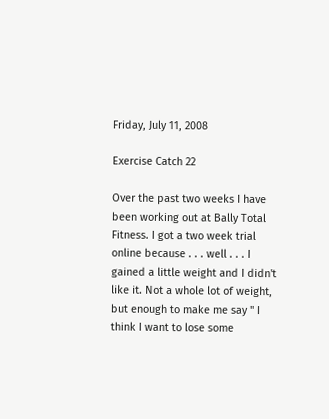Friday, July 11, 2008

Exercise Catch 22

Over the past two weeks I have been working out at Bally Total Fitness. I got a two week trial online because . . . well . . . I gained a little weight and I didn't like it. Not a whole lot of weight, but enough to make me say " I think I want to lose some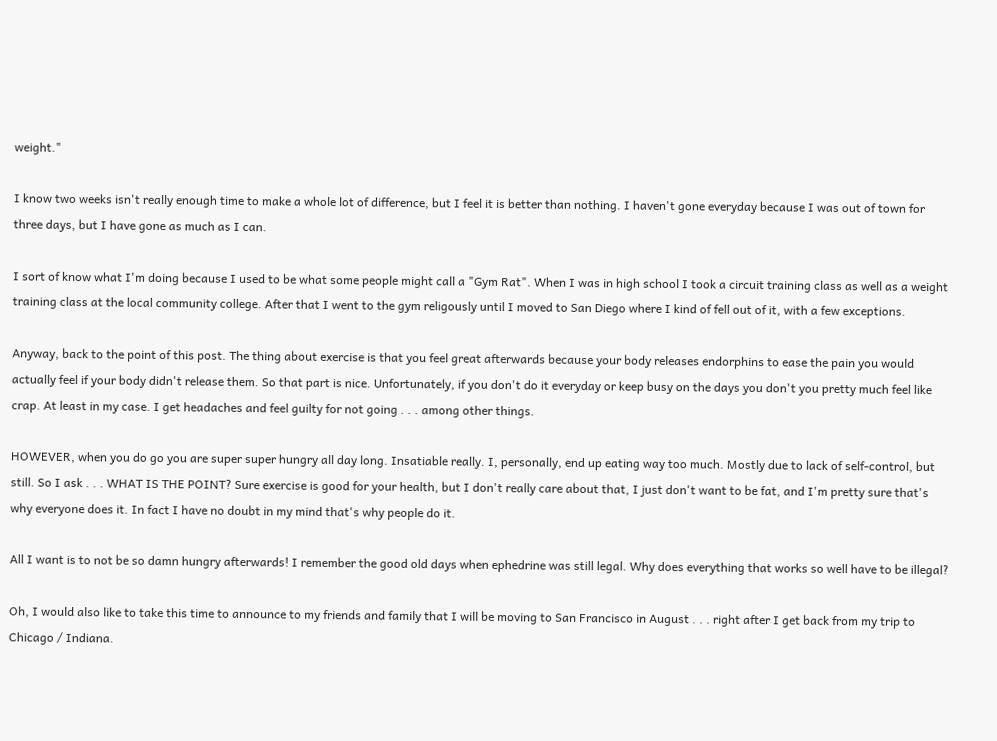weight."

I know two weeks isn't really enough time to make a whole lot of difference, but I feel it is better than nothing. I haven't gone everyday because I was out of town for three days, but I have gone as much as I can.

I sort of know what I'm doing because I used to be what some people might call a "Gym Rat". When I was in high school I took a circuit training class as well as a weight training class at the local community college. After that I went to the gym religously until I moved to San Diego where I kind of fell out of it, with a few exceptions.

Anyway, back to the point of this post. The thing about exercise is that you feel great afterwards because your body releases endorphins to ease the pain you would actually feel if your body didn't release them. So that part is nice. Unfortunately, if you don't do it everyday or keep busy on the days you don't you pretty much feel like crap. At least in my case. I get headaches and feel guilty for not going . . . among other things.

HOWEVER, when you do go you are super super hungry all day long. Insatiable really. I, personally, end up eating way too much. Mostly due to lack of self-control, but still. So I ask . . . WHAT IS THE POINT? Sure exercise is good for your health, but I don't really care about that, I just don't want to be fat, and I'm pretty sure that's why everyone does it. In fact I have no doubt in my mind that's why people do it.

All I want is to not be so damn hungry afterwards! I remember the good old days when ephedrine was still legal. Why does everything that works so well have to be illegal?

Oh, I would also like to take this time to announce to my friends and family that I will be moving to San Francisco in August . . . right after I get back from my trip to Chicago / Indiana.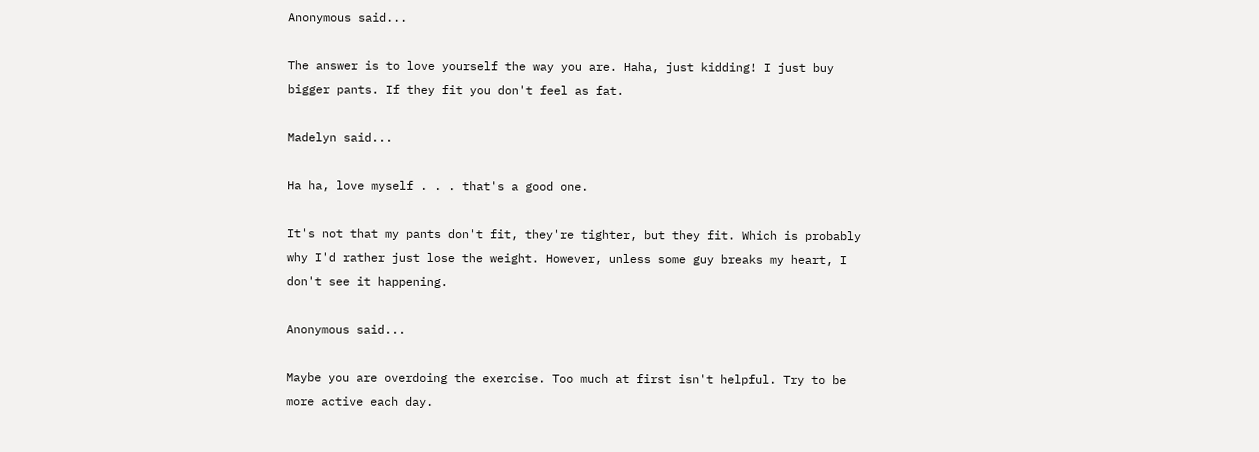Anonymous said...

The answer is to love yourself the way you are. Haha, just kidding! I just buy bigger pants. If they fit you don't feel as fat.

Madelyn said...

Ha ha, love myself . . . that's a good one.

It's not that my pants don't fit, they're tighter, but they fit. Which is probably why I'd rather just lose the weight. However, unless some guy breaks my heart, I don't see it happening.

Anonymous said...

Maybe you are overdoing the exercise. Too much at first isn't helpful. Try to be more active each day.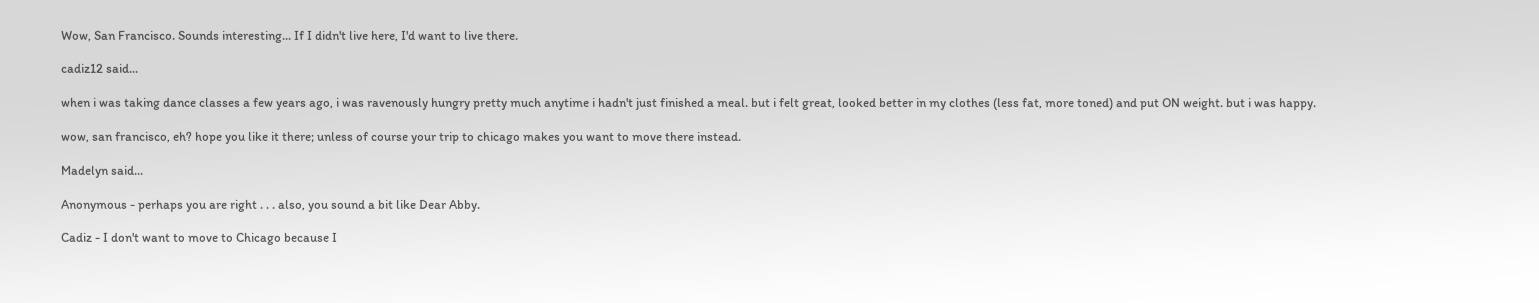Wow, San Francisco. Sounds interesting... If I didn't live here, I'd want to live there.

cadiz12 said...

when i was taking dance classes a few years ago, i was ravenously hungry pretty much anytime i hadn't just finished a meal. but i felt great, looked better in my clothes (less fat, more toned) and put ON weight. but i was happy.

wow, san francisco, eh? hope you like it there; unless of course your trip to chicago makes you want to move there instead.

Madelyn said...

Anonymous - perhaps you are right . . . also, you sound a bit like Dear Abby.

Cadiz - I don't want to move to Chicago because I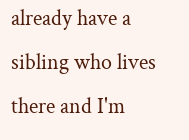already have a sibling who lives there and I'm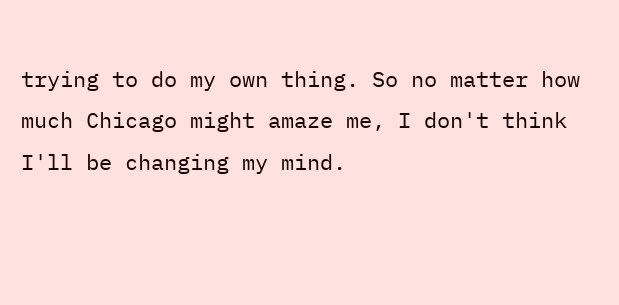trying to do my own thing. So no matter how much Chicago might amaze me, I don't think I'll be changing my mind.